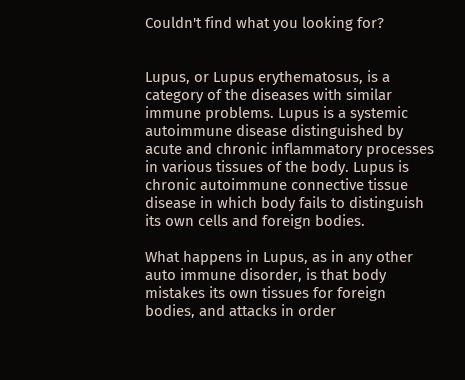Couldn't find what you looking for?


Lupus, or Lupus erythematosus, is a category of the diseases with similar immune problems. Lupus is a systemic autoimmune disease distinguished by acute and chronic inflammatory processes in various tissues of the body. Lupus is chronic autoimmune connective tissue disease in which body fails to distinguish its own cells and foreign bodies.

What happens in Lupus, as in any other auto immune disorder, is that body mistakes its own tissues for foreign bodies, and attacks in order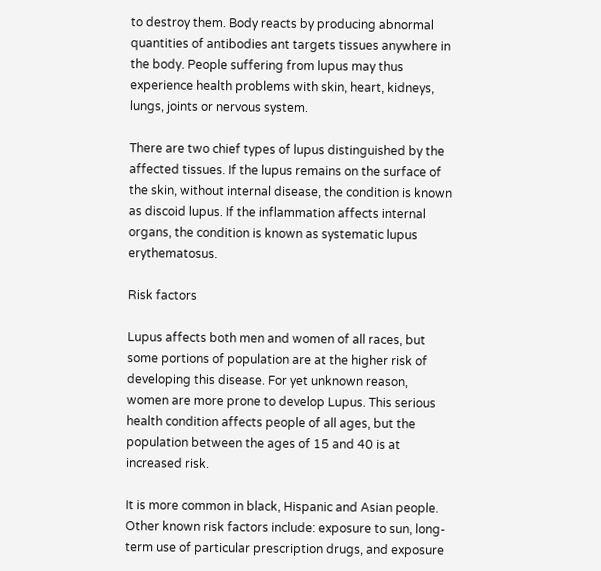to destroy them. Body reacts by producing abnormal quantities of antibodies ant targets tissues anywhere in the body. People suffering from lupus may thus experience health problems with skin, heart, kidneys, lungs, joints or nervous system.

There are two chief types of lupus distinguished by the affected tissues. If the lupus remains on the surface of the skin, without internal disease, the condition is known as discoid lupus. If the inflammation affects internal organs, the condition is known as systematic lupus erythematosus.

Risk factors

Lupus affects both men and women of all races, but some portions of population are at the higher risk of developing this disease. For yet unknown reason, women are more prone to develop Lupus. This serious health condition affects people of all ages, but the population between the ages of 15 and 40 is at increased risk.

It is more common in black, Hispanic and Asian people. Other known risk factors include: exposure to sun, long-term use of particular prescription drugs, and exposure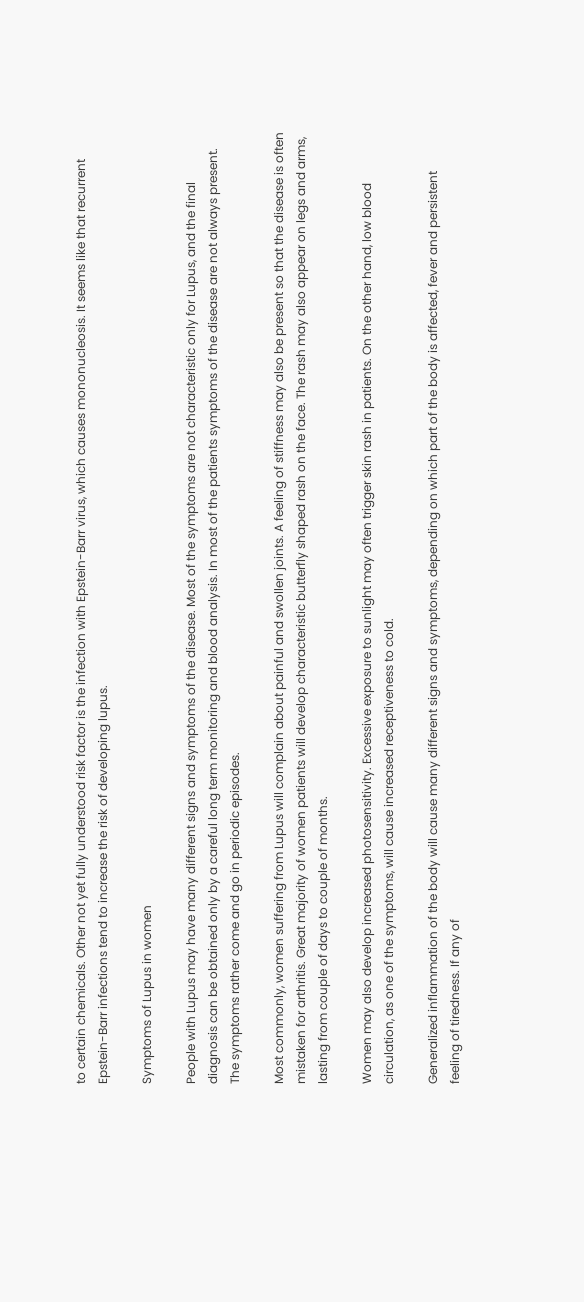to certain chemicals. Other not yet fully understood risk factor is the infection with Epstein-Barr virus, which causes mononucleosis. It seems like that recurrent Epstein-Barr infections tend to increase the risk of developing lupus.

Symptoms of Lupus in women

People with Lupus may have many different signs and symptoms of the disease. Most of the symptoms are not characteristic only for Lupus, and the final diagnosis can be obtained only by a careful long term monitoring and blood analysis. In most of the patients symptoms of the disease are not always present. The symptoms rather come and go in periodic episodes.

Most commonly, women suffering from Lupus will complain about painful and swollen joints. A feeling of stiffness may also be present so that the disease is often mistaken for arthritis. Great majority of women patients will develop characteristic butterfly shaped rash on the face. The rash may also appear on legs and arms, lasting from couple of days to couple of months.

Women may also develop increased photosensitivity. Excessive exposure to sunlight may often trigger skin rash in patients. On the other hand, low blood circulation, as one of the symptoms, will cause increased receptiveness to cold.

Generalized inflammation of the body will cause many different signs and symptoms, depending on which part of the body is affected, fever and persistent feeling of tiredness. If any of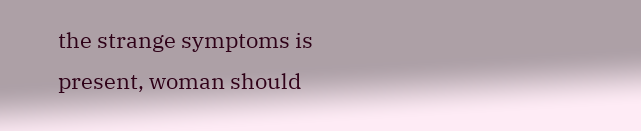the strange symptoms is present, woman should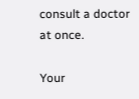consult a doctor at once.

Your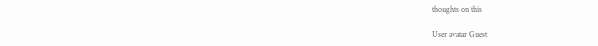thoughts on this

User avatar Guest